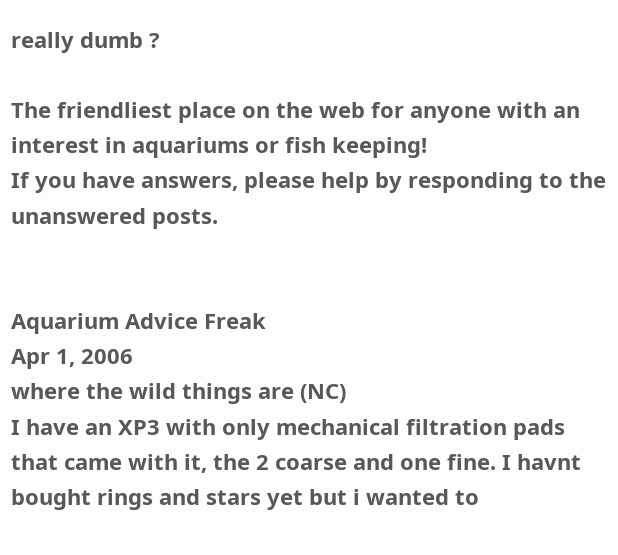really dumb ?

The friendliest place on the web for anyone with an interest in aquariums or fish keeping!
If you have answers, please help by responding to the unanswered posts.


Aquarium Advice Freak
Apr 1, 2006
where the wild things are (NC)
I have an XP3 with only mechanical filtration pads that came with it, the 2 coarse and one fine. I havnt bought rings and stars yet but i wanted to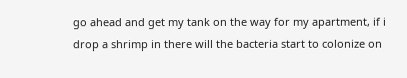go ahead and get my tank on the way for my apartment, if i drop a shrimp in there will the bacteria start to colonize on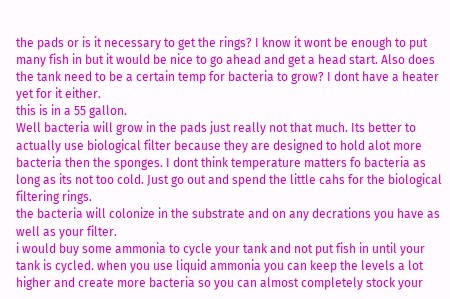the pads or is it necessary to get the rings? I know it wont be enough to put many fish in but it would be nice to go ahead and get a head start. Also does the tank need to be a certain temp for bacteria to grow? I dont have a heater yet for it either.
this is in a 55 gallon.
Well bacteria will grow in the pads just really not that much. Its better to actually use biological filter because they are designed to hold alot more bacteria then the sponges. I dont think temperature matters fo bacteria as long as its not too cold. Just go out and spend the little cahs for the biological filtering rings.
the bacteria will colonize in the substrate and on any decrations you have as well as your filter.
i would buy some ammonia to cycle your tank and not put fish in until your tank is cycled. when you use liquid ammonia you can keep the levels a lot higher and create more bacteria so you can almost completely stock your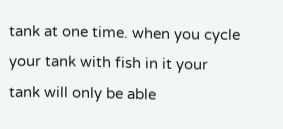tank at one time. when you cycle your tank with fish in it your tank will only be able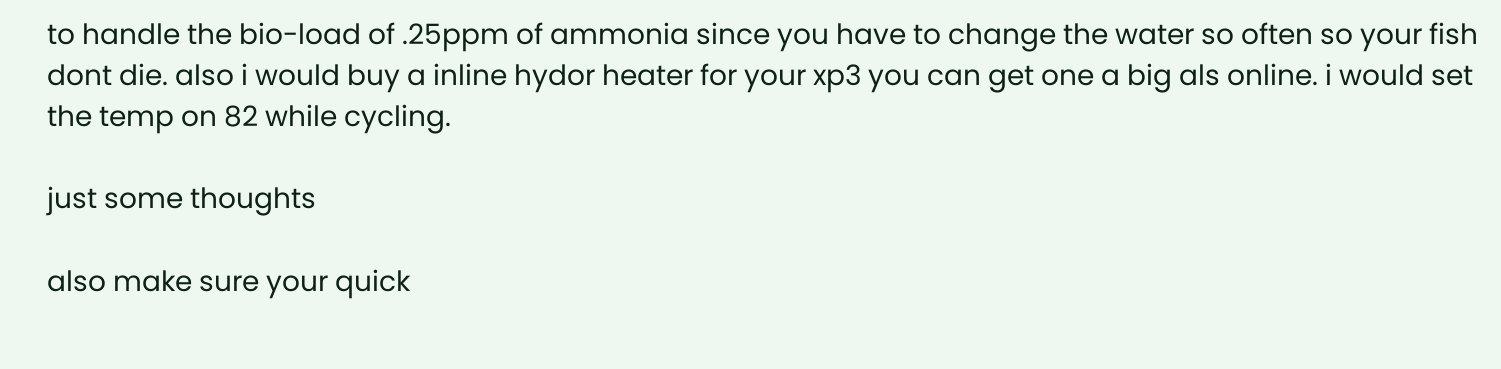to handle the bio-load of .25ppm of ammonia since you have to change the water so often so your fish dont die. also i would buy a inline hydor heater for your xp3 you can get one a big als online. i would set the temp on 82 while cycling.

just some thoughts

also make sure your quick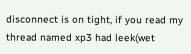disconnect is on tight, if you read my thread named xp3 had leek(wet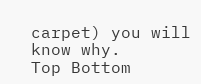carpet) you will know why.
Top Bottom